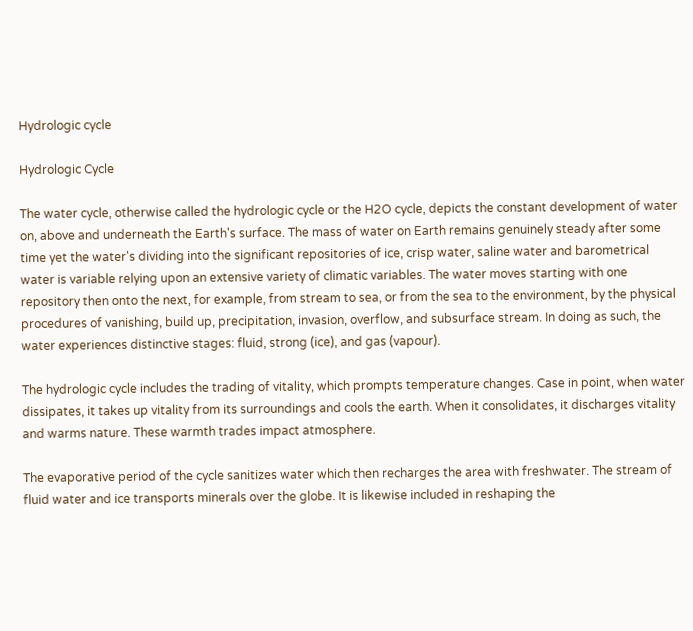Hydrologic cycle

Hydrologic Cycle

The water cycle, otherwise called the hydrologic cycle or the H2O cycle, depicts the constant development of water on, above and underneath the Earth's surface. The mass of water on Earth remains genuinely steady after some time yet the water's dividing into the significant repositories of ice, crisp water, saline water and barometrical water is variable relying upon an extensive variety of climatic variables. The water moves starting with one repository then onto the next, for example, from stream to sea, or from the sea to the environment, by the physical procedures of vanishing, build up, precipitation, invasion, overflow, and subsurface stream. In doing as such, the water experiences distinctive stages: fluid, strong (ice), and gas (vapour).

The hydrologic cycle includes the trading of vitality, which prompts temperature changes. Case in point, when water dissipates, it takes up vitality from its surroundings and cools the earth. When it consolidates, it discharges vitality and warms nature. These warmth trades impact atmosphere.

The evaporative period of the cycle sanitizes water which then recharges the area with freshwater. The stream of fluid water and ice transports minerals over the globe. It is likewise included in reshaping the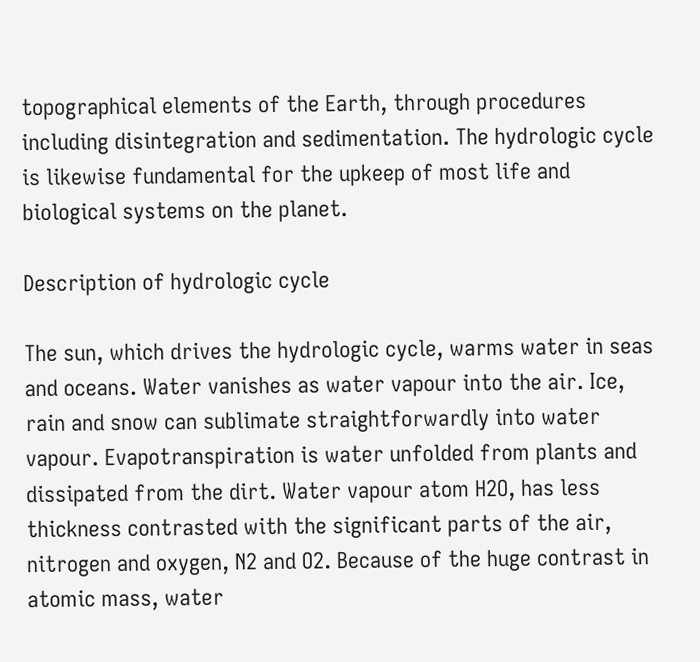topographical elements of the Earth, through procedures including disintegration and sedimentation. The hydrologic cycle is likewise fundamental for the upkeep of most life and biological systems on the planet.

Description of hydrologic cycle

The sun, which drives the hydrologic cycle, warms water in seas and oceans. Water vanishes as water vapour into the air. Ice, rain and snow can sublimate straightforwardly into water vapour. Evapotranspiration is water unfolded from plants and dissipated from the dirt. Water vapour atom H2O, has less thickness contrasted with the significant parts of the air, nitrogen and oxygen, N2 and O2. Because of the huge contrast in atomic mass, water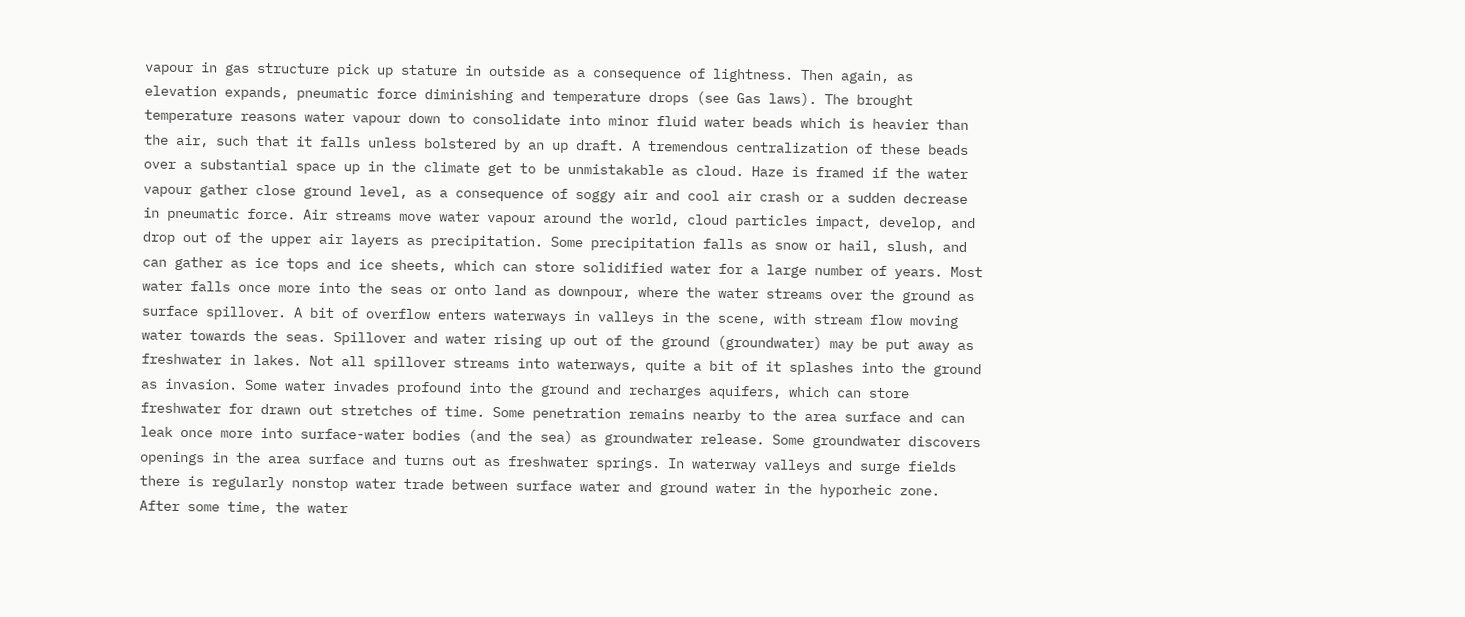vapour in gas structure pick up stature in outside as a consequence of lightness. Then again, as elevation expands, pneumatic force diminishing and temperature drops (see Gas laws). The brought temperature reasons water vapour down to consolidate into minor fluid water beads which is heavier than the air, such that it falls unless bolstered by an up draft. A tremendous centralization of these beads over a substantial space up in the climate get to be unmistakable as cloud. Haze is framed if the water vapour gather close ground level, as a consequence of soggy air and cool air crash or a sudden decrease in pneumatic force. Air streams move water vapour around the world, cloud particles impact, develop, and drop out of the upper air layers as precipitation. Some precipitation falls as snow or hail, slush, and can gather as ice tops and ice sheets, which can store solidified water for a large number of years. Most water falls once more into the seas or onto land as downpour, where the water streams over the ground as surface spillover. A bit of overflow enters waterways in valleys in the scene, with stream flow moving water towards the seas. Spillover and water rising up out of the ground (groundwater) may be put away as freshwater in lakes. Not all spillover streams into waterways, quite a bit of it splashes into the ground as invasion. Some water invades profound into the ground and recharges aquifers, which can store freshwater for drawn out stretches of time. Some penetration remains nearby to the area surface and can leak once more into surface-water bodies (and the sea) as groundwater release. Some groundwater discovers openings in the area surface and turns out as freshwater springs. In waterway valleys and surge fields there is regularly nonstop water trade between surface water and ground water in the hyporheic zone. After some time, the water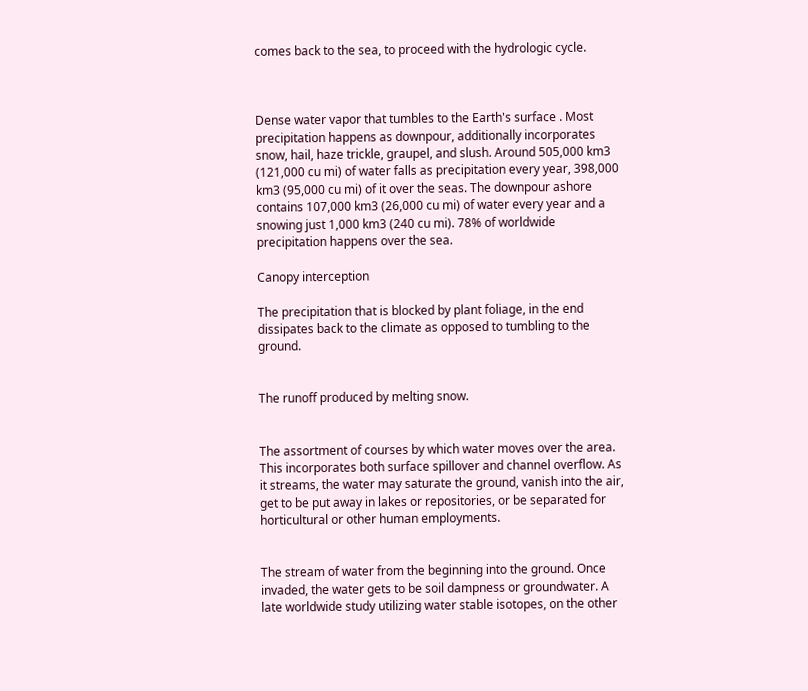comes back to the sea, to proceed with the hydrologic cycle.



Dense water vapor that tumbles to the Earth's surface . Most precipitation happens as downpour, additionally incorporates snow, hail, haze trickle, graupel, and slush. Around 505,000 km3 (121,000 cu mi) of water falls as precipitation every year, 398,000 km3 (95,000 cu mi) of it over the seas. The downpour ashore contains 107,000 km3 (26,000 cu mi) of water every year and a snowing just 1,000 km3 (240 cu mi). 78% of worldwide precipitation happens over the sea.

Canopy interception

The precipitation that is blocked by plant foliage, in the end dissipates back to the climate as opposed to tumbling to the ground.


The runoff produced by melting snow.


The assortment of courses by which water moves over the area. This incorporates both surface spillover and channel overflow. As it streams, the water may saturate the ground, vanish into the air, get to be put away in lakes or repositories, or be separated for horticultural or other human employments.


The stream of water from the beginning into the ground. Once invaded, the water gets to be soil dampness or groundwater. A late worldwide study utilizing water stable isotopes, on the other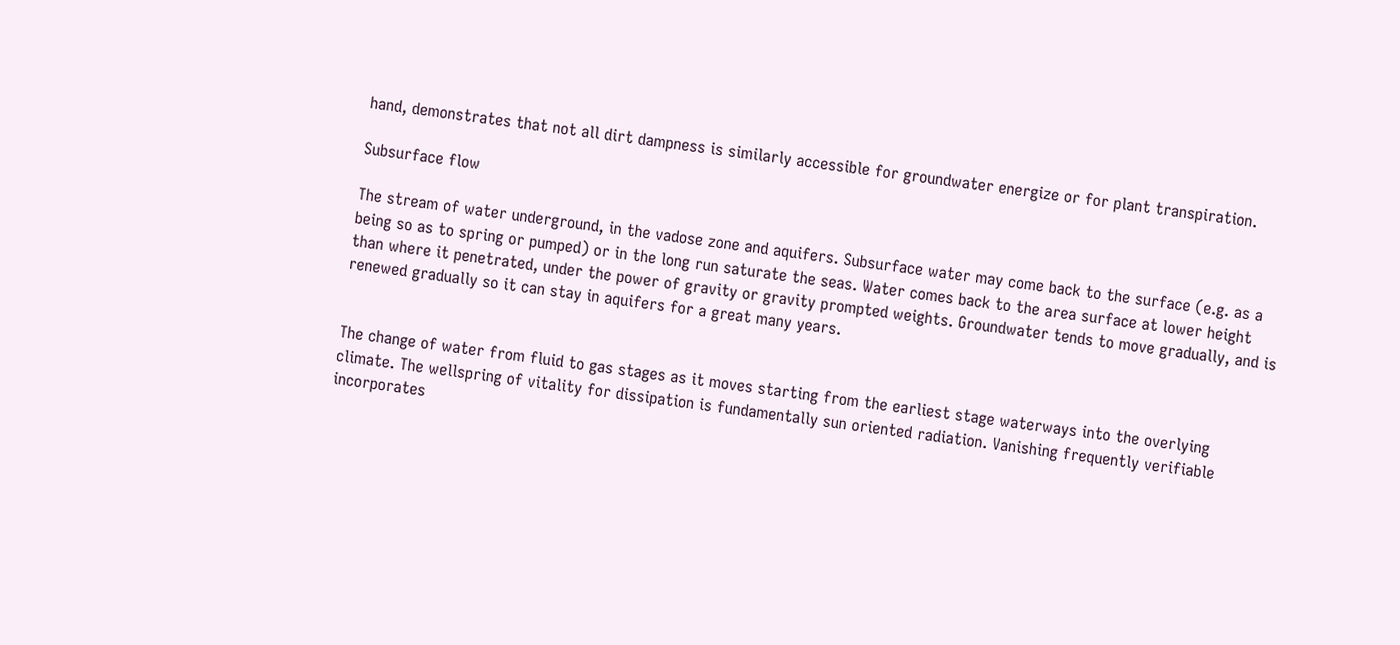hand, demonstrates that not all dirt dampness is similarly accessible for groundwater energize or for plant transpiration.

Subsurface flow

The stream of water underground, in the vadose zone and aquifers. Subsurface water may come back to the surface (e.g. as a being so as to spring or pumped) or in the long run saturate the seas. Water comes back to the area surface at lower height than where it penetrated, under the power of gravity or gravity prompted weights. Groundwater tends to move gradually, and is renewed gradually so it can stay in aquifers for a great many years.


The change of water from fluid to gas stages as it moves starting from the earliest stage waterways into the overlying climate. The wellspring of vitality for dissipation is fundamentally sun oriented radiation. Vanishing frequently verifiable incorporates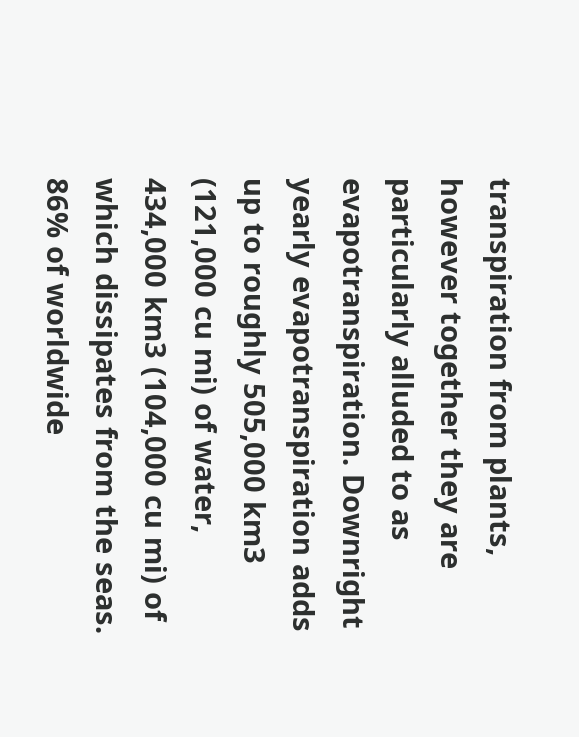transpiration from plants, however together they are particularly alluded to as evapotranspiration. Downright yearly evapotranspiration adds up to roughly 505,000 km3 (121,000 cu mi) of water, 434,000 km3 (104,000 cu mi) of which dissipates from the seas. 86% of worldwide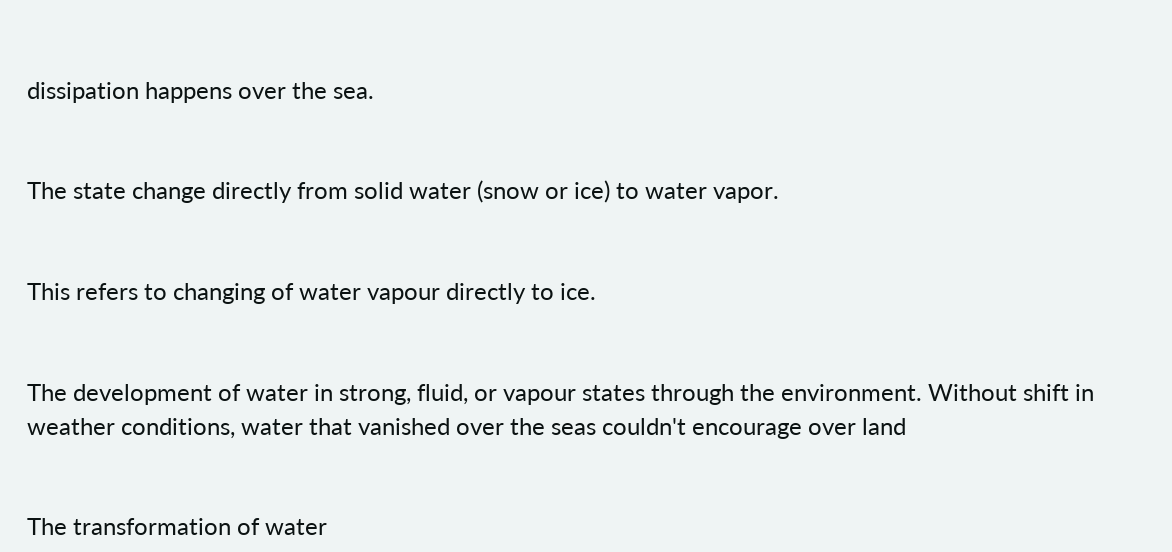dissipation happens over the sea.


The state change directly from solid water (snow or ice) to water vapor.


This refers to changing of water vapour directly to ice.


The development of water in strong, fluid, or vapour states through the environment. Without shift in weather conditions, water that vanished over the seas couldn't encourage over land


The transformation of water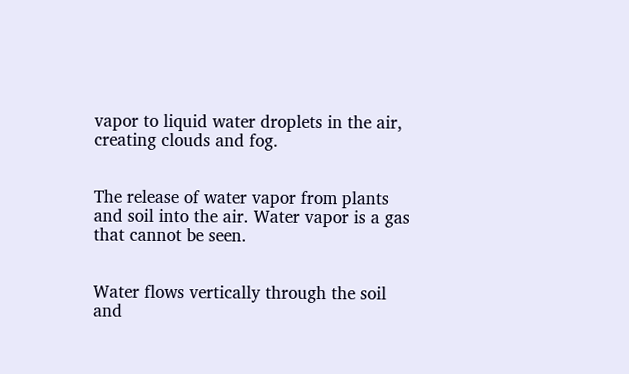vapor to liquid water droplets in the air, creating clouds and fog.


The release of water vapor from plants and soil into the air. Water vapor is a gas that cannot be seen.


Water flows vertically through the soil and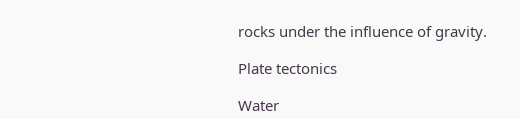rocks under the influence of gravity.

Plate tectonics

Water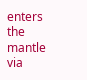enters the mantle via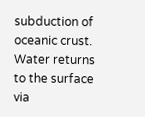subduction of oceanic crust. Water returns to the surface via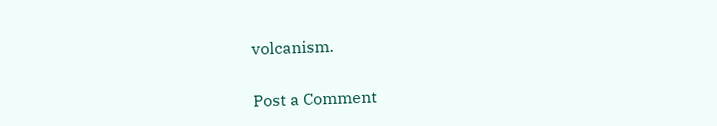volcanism.


Post a Comment